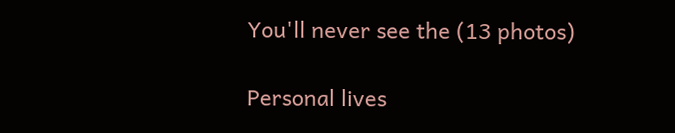You'll never see the (13 photos)

Personal lives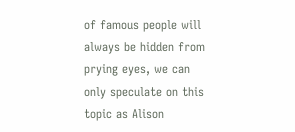of famous people will always be hidden from prying eyes, we can only speculate on this topic as Alison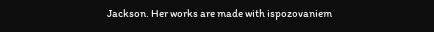Jackson. Her works are made with ispozovaniem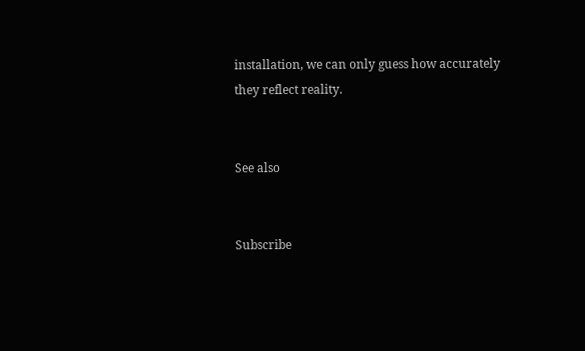installation, we can only guess how accurately they reflect reality.


See also


Subscribe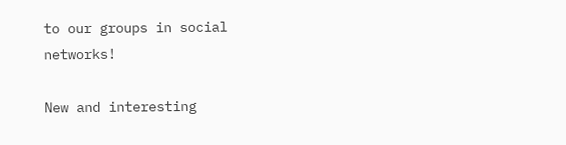to our groups in social networks!

New and interesting